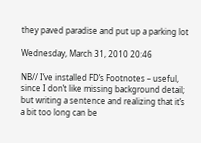they paved paradise and put up a parking lot

Wednesday, March 31, 2010 20:46

NB// I’ve installed FD’s Footnotes – useful, since I don’t like missing background detail; but writing a sentence and realizing that it’s a bit too long can be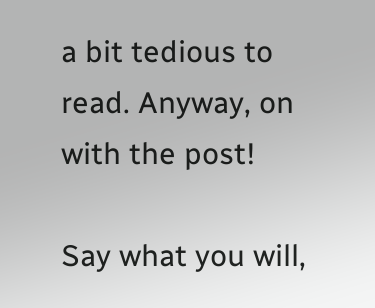a bit tedious to read. Anyway, on with the post!

Say what you will,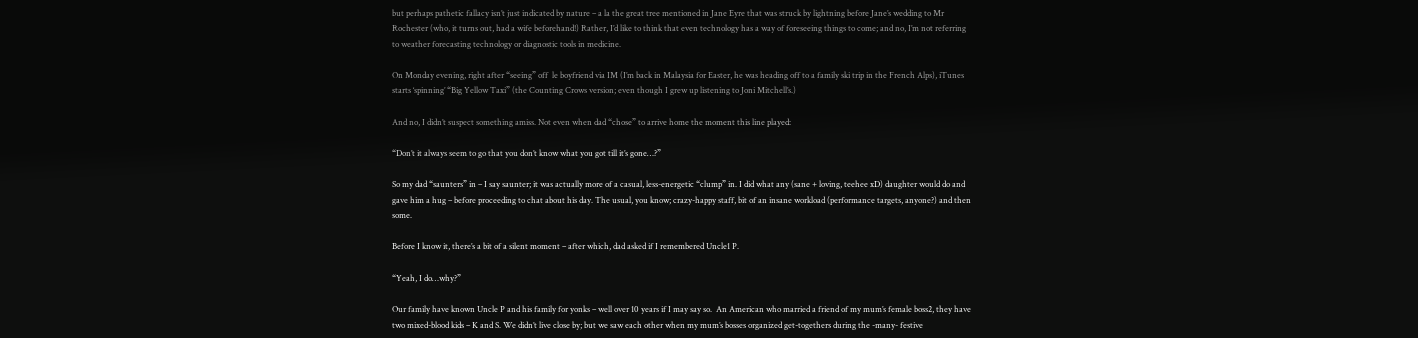but perhaps pathetic fallacy isn’t just indicated by nature – a la the great tree mentioned in Jane Eyre that was struck by lightning before Jane’s wedding to Mr Rochester (who, it turns out, had a wife beforehand!) Rather, I’d like to think that even technology has a way of foreseeing things to come; and no, I’m not referring to weather forecasting technology or diagnostic tools in medicine.

On Monday evening, right after “seeing” off  le boyfriend via IM (I’m back in Malaysia for Easter, he was heading off to a family ski trip in the French Alps), iTunes starts ‘spinning’ “Big Yellow Taxi” (the Counting Crows version; even though I grew up listening to Joni Mitchell’s.)

And no, I didn’t suspect something amiss. Not even when dad “chose” to arrive home the moment this line played:

“Don’t it always seem to go that you don’t know what you got till it’s gone…?”

So my dad “saunters” in – I say saunter; it was actually more of a casual, less-energetic “clump” in. I did what any (sane + loving, teehee xD) daughter would do and gave him a hug – before proceeding to chat about his day. The usual, you know; crazy-happy staff, bit of an insane workload (performance targets, anyone?) and then some.

Before I know it, there’s a bit of a silent moment – after which, dad asked if I remembered Uncle1 P.

“Yeah, I do…why?”

Our family have known Uncle P and his family for yonks – well over 10 years if I may say so.  An American who married a friend of my mum’s female boss2, they have two mixed-blood kids – K and S. We didn’t live close by; but we saw each other when my mum’s bosses organized get-togethers during the -many- festive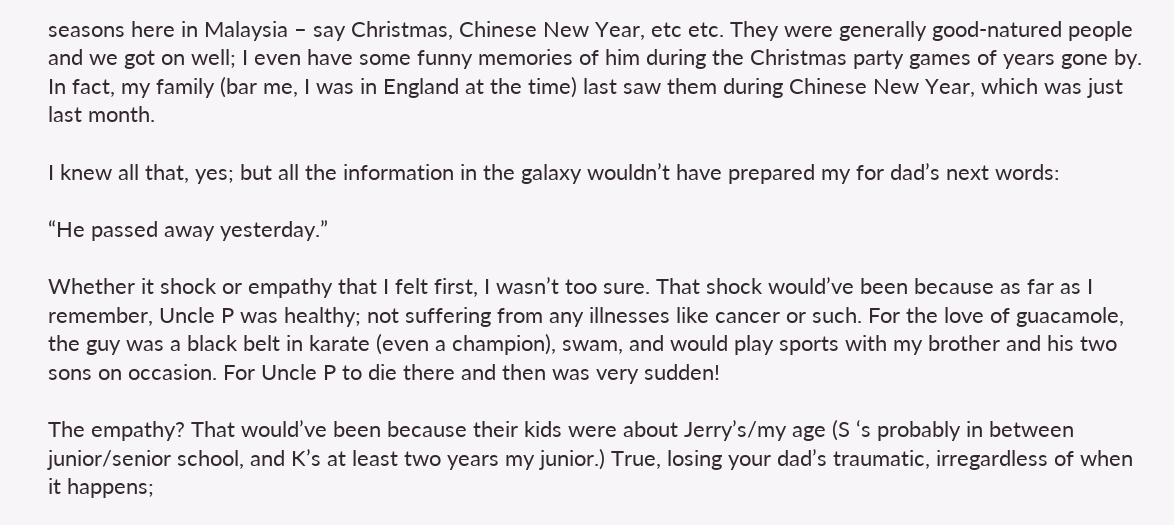seasons here in Malaysia – say Christmas, Chinese New Year, etc etc. They were generally good-natured people and we got on well; I even have some funny memories of him during the Christmas party games of years gone by. In fact, my family (bar me, I was in England at the time) last saw them during Chinese New Year, which was just last month.

I knew all that, yes; but all the information in the galaxy wouldn’t have prepared my for dad’s next words:

“He passed away yesterday.”

Whether it shock or empathy that I felt first, I wasn’t too sure. That shock would’ve been because as far as I remember, Uncle P was healthy; not suffering from any illnesses like cancer or such. For the love of guacamole, the guy was a black belt in karate (even a champion), swam, and would play sports with my brother and his two sons on occasion. For Uncle P to die there and then was very sudden!

The empathy? That would’ve been because their kids were about Jerry’s/my age (S ‘s probably in between junior/senior school, and K’s at least two years my junior.) True, losing your dad’s traumatic, irregardless of when it happens;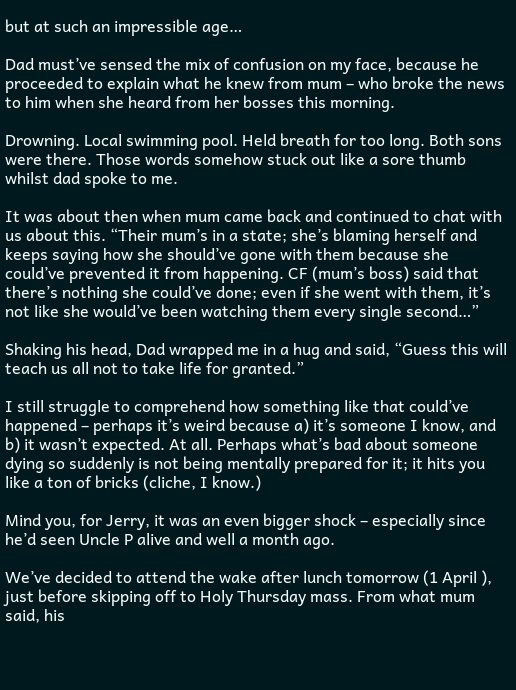but at such an impressible age…

Dad must’ve sensed the mix of confusion on my face, because he proceeded to explain what he knew from mum – who broke the news to him when she heard from her bosses this morning.

Drowning. Local swimming pool. Held breath for too long. Both sons were there. Those words somehow stuck out like a sore thumb whilst dad spoke to me.

It was about then when mum came back and continued to chat with us about this. “Their mum’s in a state; she’s blaming herself and keeps saying how she should’ve gone with them because she could’ve prevented it from happening. CF (mum’s boss) said that there’s nothing she could’ve done; even if she went with them, it’s not like she would’ve been watching them every single second…”

Shaking his head, Dad wrapped me in a hug and said, “Guess this will teach us all not to take life for granted.”

I still struggle to comprehend how something like that could’ve happened – perhaps it’s weird because a) it’s someone I know, and b) it wasn’t expected. At all. Perhaps what’s bad about someone dying so suddenly is not being mentally prepared for it; it hits you like a ton of bricks (cliche, I know.)

Mind you, for Jerry, it was an even bigger shock – especially since he’d seen Uncle P alive and well a month ago.

We’ve decided to attend the wake after lunch tomorrow (1 April ), just before skipping off to Holy Thursday mass. From what mum said, his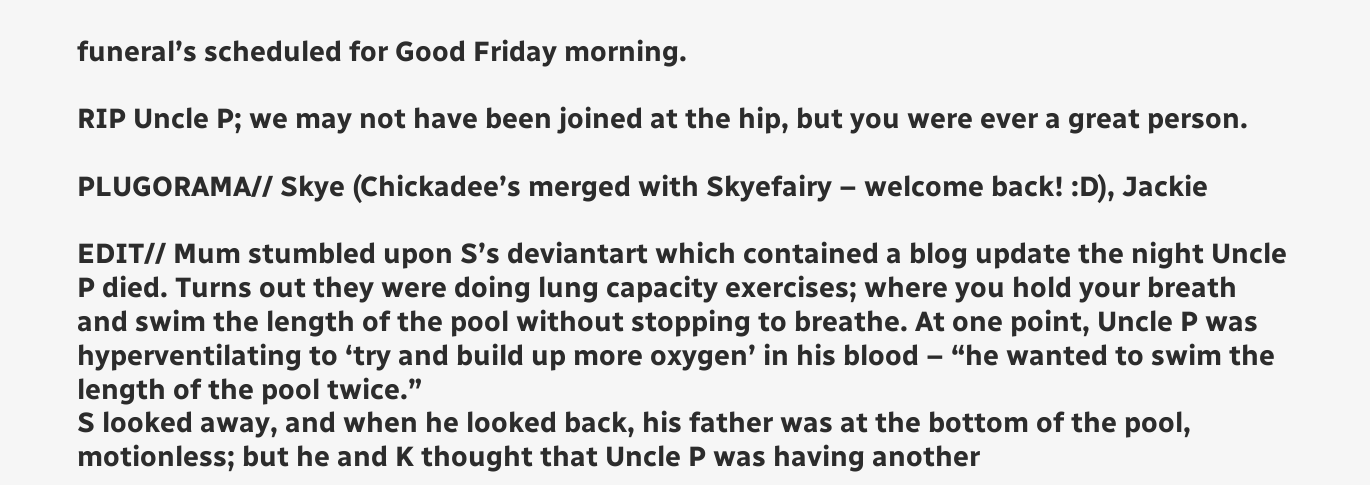funeral’s scheduled for Good Friday morning.

RIP Uncle P; we may not have been joined at the hip, but you were ever a great person.

PLUGORAMA// Skye (Chickadee’s merged with Skyefairy – welcome back! :D), Jackie

EDIT// Mum stumbled upon S’s deviantart which contained a blog update the night Uncle P died. Turns out they were doing lung capacity exercises; where you hold your breath and swim the length of the pool without stopping to breathe. At one point, Uncle P was hyperventilating to ‘try and build up more oxygen’ in his blood – “he wanted to swim the length of the pool twice.”
S looked away, and when he looked back, his father was at the bottom of the pool, motionless; but he and K thought that Uncle P was having another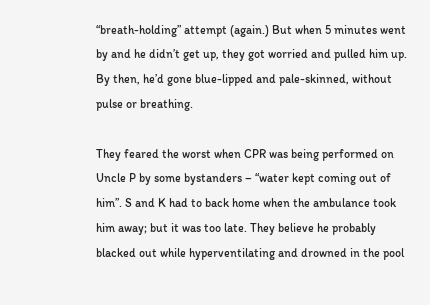“breath-holding” attempt (again.) But when 5 minutes went by and he didn’t get up, they got worried and pulled him up. By then, he’d gone blue-lipped and pale-skinned, without pulse or breathing.

They feared the worst when CPR was being performed on Uncle P by some bystanders – “water kept coming out of him”. S and K had to back home when the ambulance took him away; but it was too late. They believe he probably blacked out while hyperventilating and drowned in the pool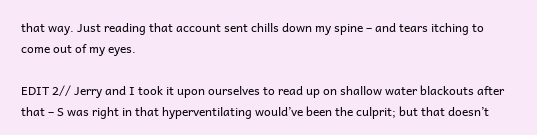that way. Just reading that account sent chills down my spine – and tears itching to come out of my eyes.

EDIT 2// Jerry and I took it upon ourselves to read up on shallow water blackouts after that – S was right in that hyperventilating would’ve been the culprit; but that doesn’t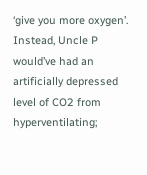‘give you more oxygen’. Instead, Uncle P would’ve had an artificially depressed level of CO2 from hyperventilating;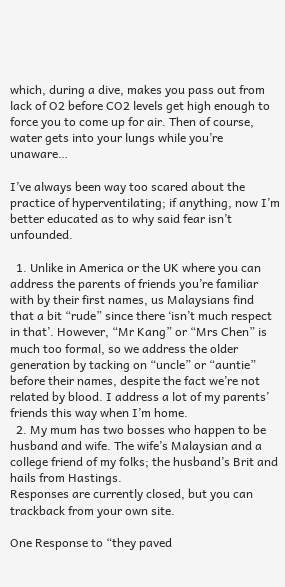which, during a dive, makes you pass out from lack of O2 before CO2 levels get high enough to force you to come up for air. Then of course, water gets into your lungs while you’re unaware…

I’ve always been way too scared about the practice of hyperventilating; if anything, now I’m better educated as to why said fear isn’t unfounded.

  1. Unlike in America or the UK where you can address the parents of friends you’re familiar with by their first names, us Malaysians find that a bit “rude” since there ‘isn’t much respect in that’. However, “Mr Kang” or “Mrs Chen” is much too formal, so we address the older generation by tacking on “uncle” or “auntie” before their names, despite the fact we’re not related by blood. I address a lot of my parents’ friends this way when I’m home.
  2. My mum has two bosses who happen to be husband and wife. The wife’s Malaysian and a college friend of my folks; the husband’s Brit and hails from Hastings.
Responses are currently closed, but you can trackback from your own site.

One Response to “they paved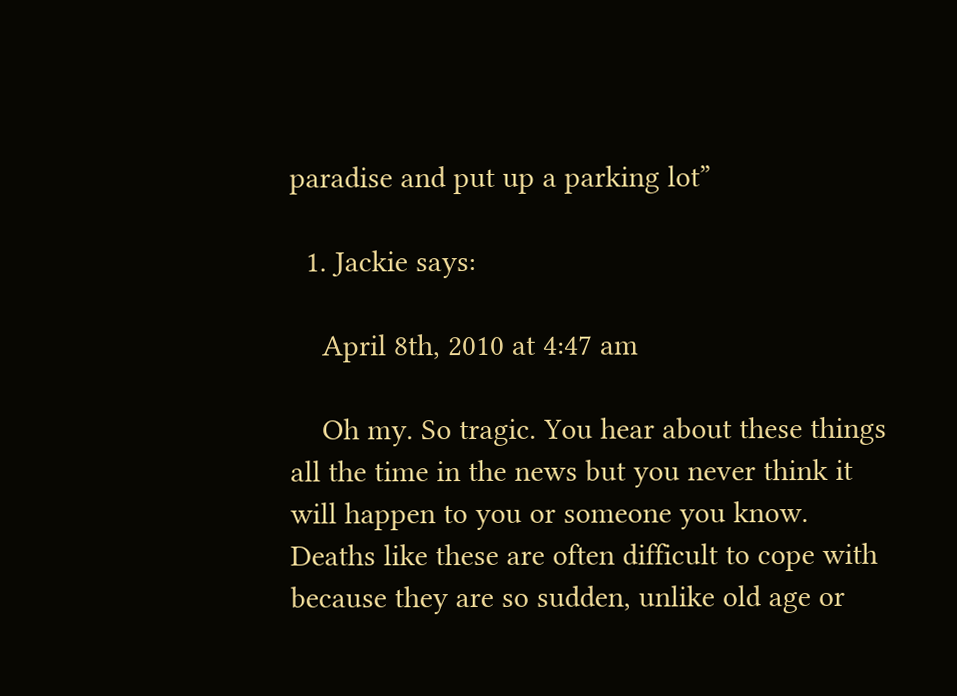paradise and put up a parking lot”

  1. Jackie says:

    April 8th, 2010 at 4:47 am

    Oh my. So tragic. You hear about these things all the time in the news but you never think it will happen to you or someone you know. Deaths like these are often difficult to cope with because they are so sudden, unlike old age or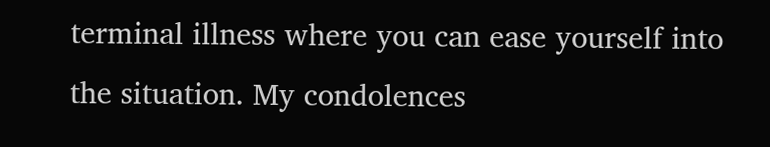terminal illness where you can ease yourself into the situation. My condolences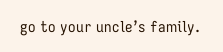go to your uncle’s family.